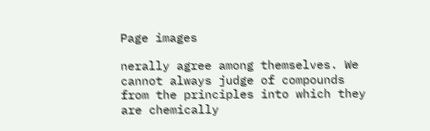Page images

nerally agree among themselves. We cannot always judge of compounds from the principles into which they are chemically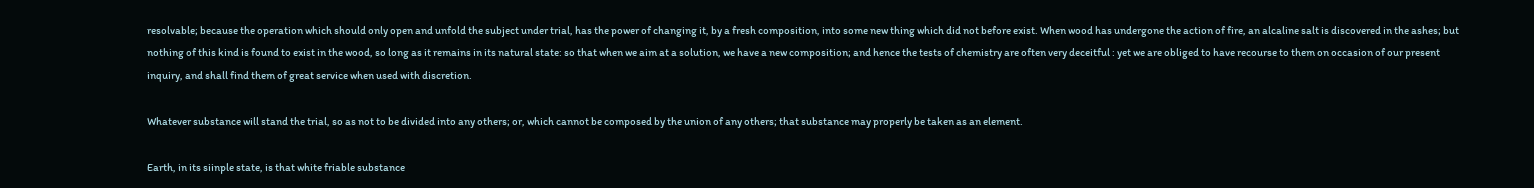resolvable; because the operation which should only open and unfold the subject under trial, has the power of changing it, by a fresh composition, into some new thing which did not before exist. When wood has undergone the action of fire, an alcaline salt is discovered in the ashes; but nothing of this kind is found to exist in the wood, so long as it remains in its natural state: so that when we aim at a solution, we have a new composition; and hence the tests of chemistry are often very deceitful : yet we are obliged to have recourse to them on occasion of our present inquiry, and shall find them of great service when used with discretion.

Whatever substance will stand the trial, so as not to be divided into any others; or, which cannot be composed by the union of any others; that substance may properly be taken as an element.

Earth, in its siinple state, is that white friable substance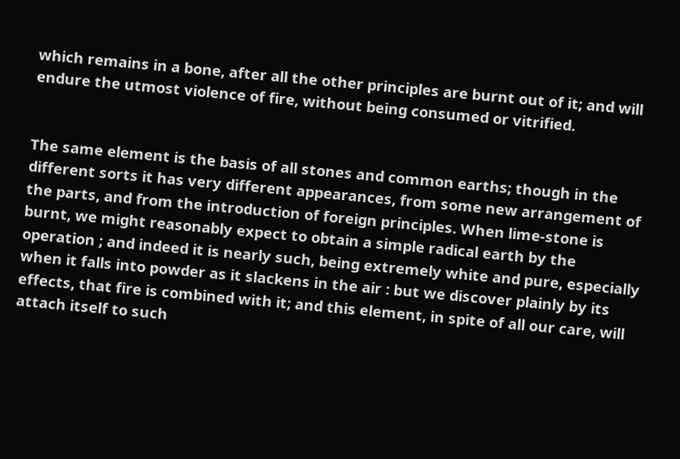which remains in a bone, after all the other principles are burnt out of it; and will endure the utmost violence of fire, without being consumed or vitrified.


The same element is the basis of all stones and common earths; though in the different sorts it has very different appearances, from some new arrangement of the parts, and from the introduction of foreign principles. When lime-stone is burnt, we might reasonably expect to obtain a simple radical earth by the operation ; and indeed it is nearly such, being extremely white and pure, especially when it falls into powder as it slackens in the air : but we discover plainly by its effects, that fire is combined with it; and this element, in spite of all our care, will attach itself to such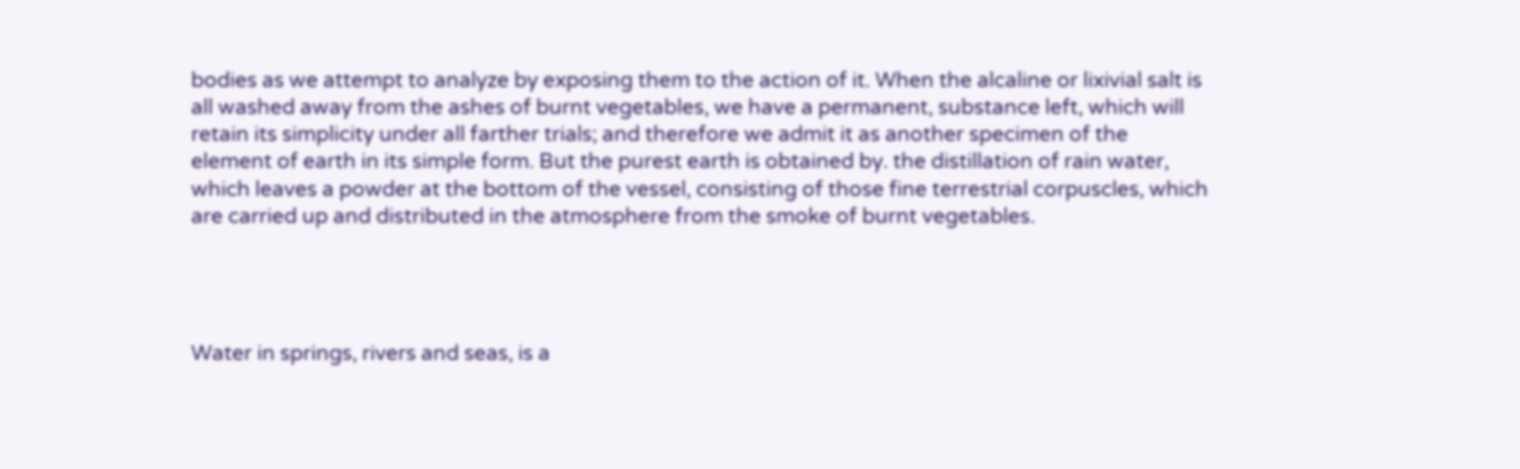bodies as we attempt to analyze by exposing them to the action of it. When the alcaline or lixivial salt is all washed away from the ashes of burnt vegetables, we have a permanent, substance left, which will retain its simplicity under all farther trials; and therefore we admit it as another specimen of the element of earth in its simple form. But the purest earth is obtained by. the distillation of rain water, which leaves a powder at the bottom of the vessel, consisting of those fine terrestrial corpuscles, which are carried up and distributed in the atmosphere from the smoke of burnt vegetables.




Water in springs, rivers and seas, is a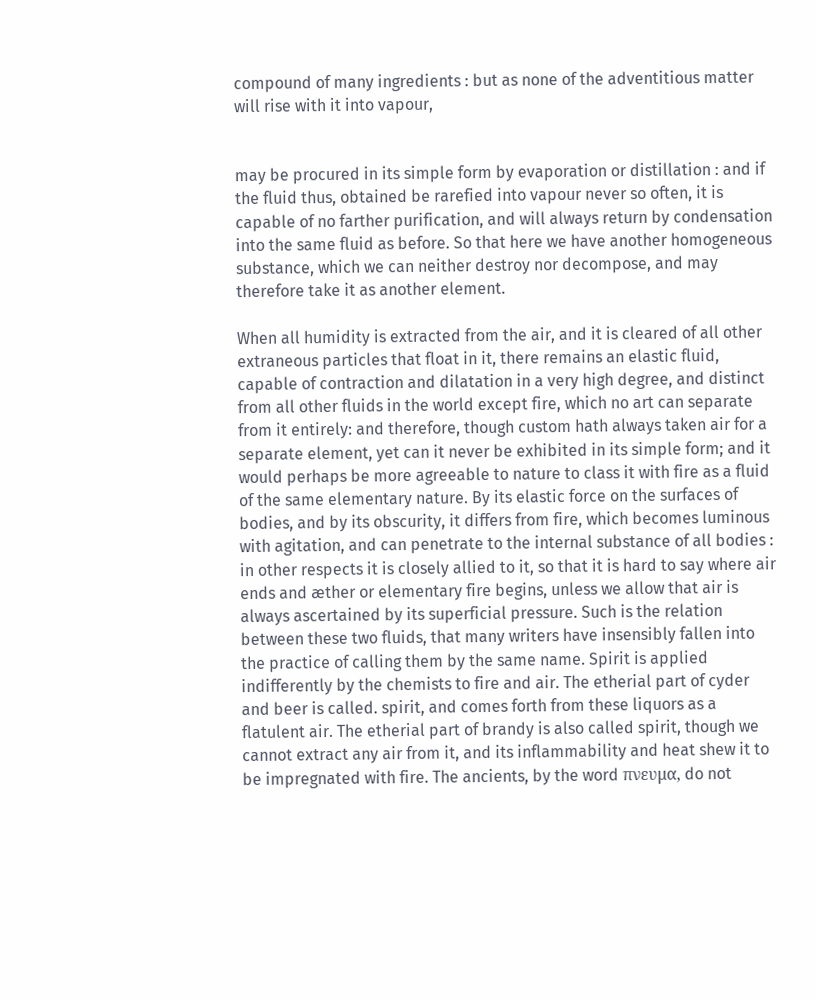compound of many ingredients : but as none of the adventitious matter will rise with it into vapour,


may be procured in its simple form by evaporation or distillation : and if the fluid thus, obtained be rarefied into vapour never so often, it is capable of no farther purification, and will always return by condensation into the same fluid as before. So that here we have another homogeneous substance, which we can neither destroy nor decompose, and may therefore take it as another element.

When all humidity is extracted from the air, and it is cleared of all other extraneous particles that float in it, there remains an elastic fluid, capable of contraction and dilatation in a very high degree, and distinct from all other fluids in the world except fire, which no art can separate from it entirely: and therefore, though custom hath always taken air for a separate element, yet can it never be exhibited in its simple form; and it would perhaps be more agreeable to nature to class it with fire as a fluid of the same elementary nature. By its elastic force on the surfaces of bodies, and by its obscurity, it differs from fire, which becomes luminous with agitation, and can penetrate to the internal substance of all bodies : in other respects it is closely allied to it, so that it is hard to say where air ends and æther or elementary fire begins, unless we allow that air is always ascertained by its superficial pressure. Such is the relation between these two fluids, that many writers have insensibly fallen into the practice of calling them by the same name. Spirit is applied indifferently by the chemists to fire and air. The etherial part of cyder and beer is called. spirit, and comes forth from these liquors as a flatulent air. The etherial part of brandy is also called spirit, though we cannot extract any air from it, and its inflammability and heat shew it to be impregnated with fire. The ancients, by the word πνευμα, do not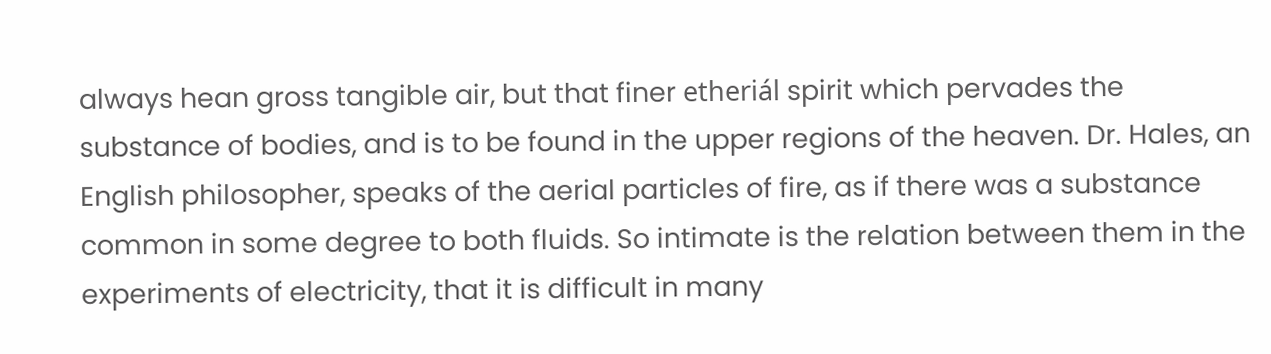always hean gross tangible air, but that finer etheriál spirit which pervades the substance of bodies, and is to be found in the upper regions of the heaven. Dr. Hales, an English philosopher, speaks of the aerial particles of fire, as if there was a substance common in some degree to both fluids. So intimate is the relation between them in the experiments of electricity, that it is difficult in many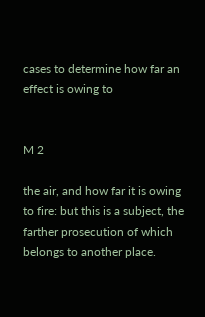cases to determine how far an effect is owing to


M 2

the air, and how far it is owing to fire: but this is a subject, the farther prosecution of which belongs to another place.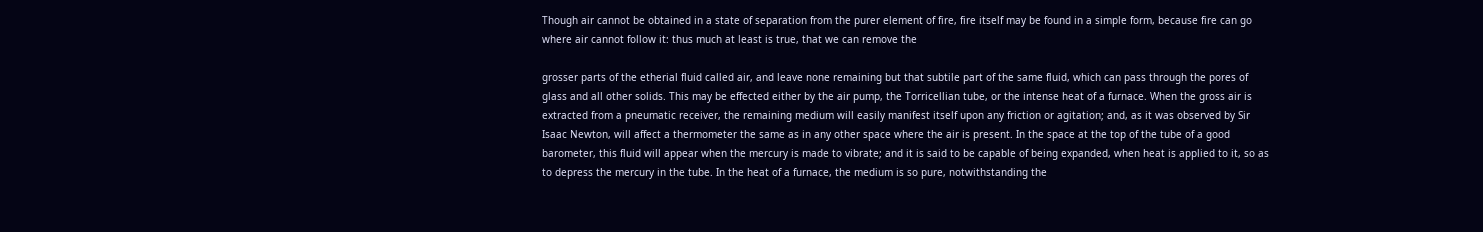Though air cannot be obtained in a state of separation from the purer element of fire, fire itself may be found in a simple form, because fire can go where air cannot follow it: thus much at least is true, that we can remove the

grosser parts of the etherial fluid called air, and leave none remaining but that subtile part of the same fluid, which can pass through the pores of glass and all other solids. This may be effected either by the air pump, the Torricellian tube, or the intense heat of a furnace. When the gross air is extracted from a pneumatic receiver, the remaining medium will easily manifest itself upon any friction or agitation; and, as it was observed by Sir Isaac Newton, will affect a thermometer the same as in any other space where the air is present. In the space at the top of the tube of a good barometer, this fluid will appear when the mercury is made to vibrate; and it is said to be capable of being expanded, when heat is applied to it, so as to depress the mercury in the tube. In the heat of a furnace, the medium is so pure, notwithstanding the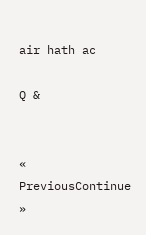air hath ac

Q &


« PreviousContinue »